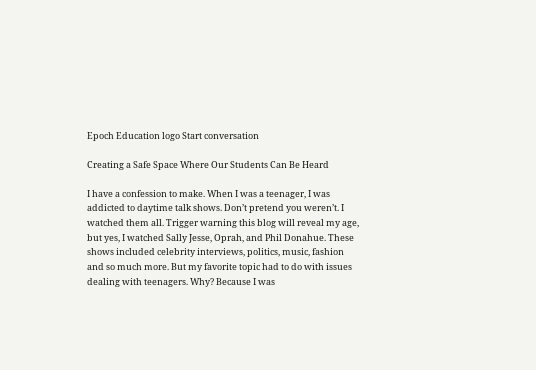Epoch Education logo Start conversation

Creating a Safe Space Where Our Students Can Be Heard

I have a confession to make. When I was a teenager, I was addicted to daytime talk shows. Don’t pretend you weren’t. I watched them all. Trigger warning this blog will reveal my age, but yes, I watched Sally Jesse, Oprah, and Phil Donahue. These shows included celebrity interviews, politics, music, fashion and so much more. But my favorite topic had to do with issues dealing with teenagers. Why? Because I was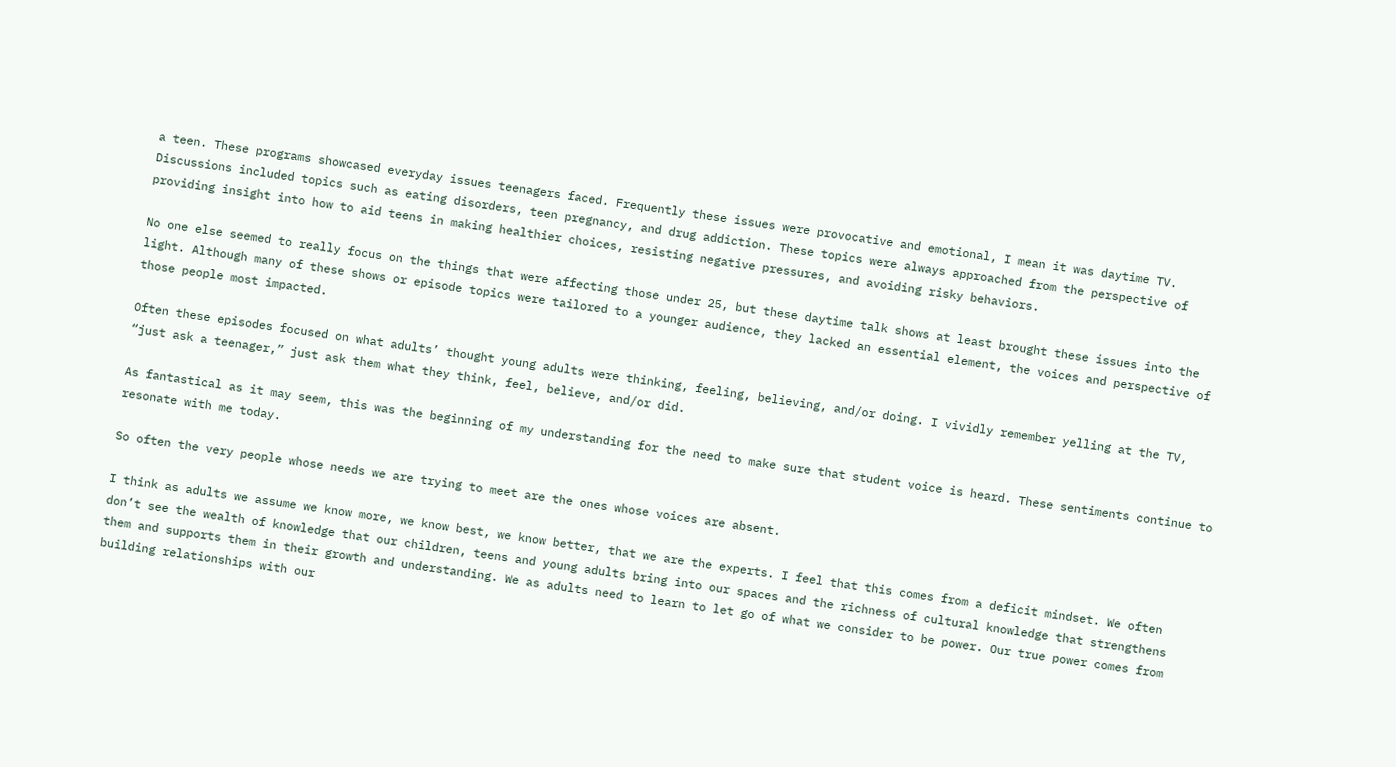a teen. These programs showcased everyday issues teenagers faced. Frequently these issues were provocative and emotional, I mean it was daytime TV. Discussions included topics such as eating disorders, teen pregnancy, and drug addiction. These topics were always approached from the perspective of providing insight into how to aid teens in making healthier choices, resisting negative pressures, and avoiding risky behaviors.

No one else seemed to really focus on the things that were affecting those under 25, but these daytime talk shows at least brought these issues into the light. Although many of these shows or episode topics were tailored to a younger audience, they lacked an essential element, the voices and perspective of those people most impacted.

Often these episodes focused on what adults’ thought young adults were thinking, feeling, believing, and/or doing. I vividly remember yelling at the TV, “just ask a teenager,” just ask them what they think, feel, believe, and/or did.

As fantastical as it may seem, this was the beginning of my understanding for the need to make sure that student voice is heard. These sentiments continue to resonate with me today.

So often the very people whose needs we are trying to meet are the ones whose voices are absent.

I think as adults we assume we know more, we know best, we know better, that we are the experts. I feel that this comes from a deficit mindset. We often don’t see the wealth of knowledge that our children, teens and young adults bring into our spaces and the richness of cultural knowledge that strengthens them and supports them in their growth and understanding. We as adults need to learn to let go of what we consider to be power. Our true power comes from building relationships with our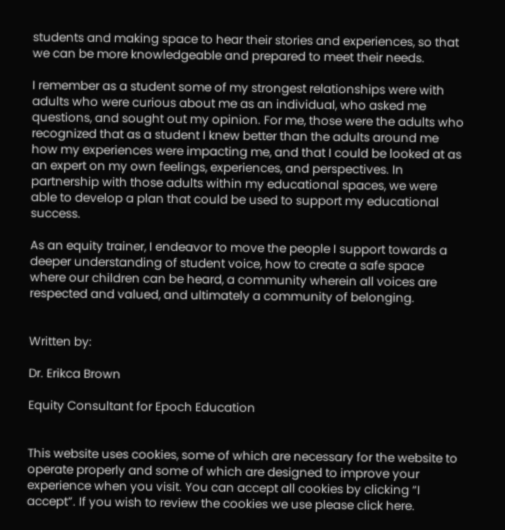students and making space to hear their stories and experiences, so that we can be more knowledgeable and prepared to meet their needs.

I remember as a student some of my strongest relationships were with adults who were curious about me as an individual, who asked me questions, and sought out my opinion. For me, those were the adults who recognized that as a student I knew better than the adults around me how my experiences were impacting me, and that I could be looked at as an expert on my own feelings, experiences, and perspectives. In partnership with those adults within my educational spaces, we were able to develop a plan that could be used to support my educational success.

As an equity trainer, I endeavor to move the people I support towards a deeper understanding of student voice, how to create a safe space where our children can be heard, a community wherein all voices are respected and valued, and ultimately a community of belonging.


Written by:

Dr. Erikca Brown

Equity Consultant for Epoch Education


This website uses cookies, some of which are necessary for the website to operate properly and some of which are designed to improve your experience when you visit. You can accept all cookies by clicking “I accept”. If you wish to review the cookies we use please click here.